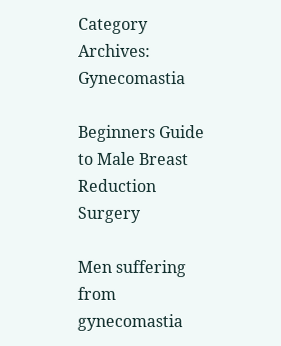Category Archives: Gynecomastia

Beginners Guide to Male Breast Reduction Surgery

Men suffering from gynecomastia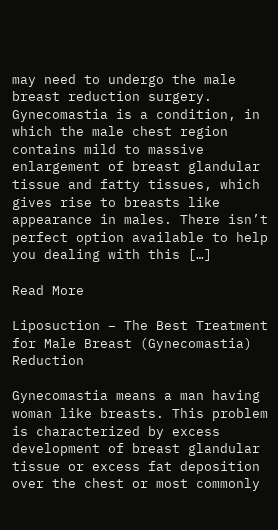may need to undergo the male breast reduction surgery. Gynecomastia is a condition, in which the male chest region contains mild to massive enlargement of breast glandular tissue and fatty tissues, which gives rise to breasts like appearance in males. There isn’t perfect option available to help you dealing with this […]

Read More

Liposuction – The Best Treatment for Male Breast (Gynecomastia) Reduction

Gynecomastia means a man having woman like breasts. This problem is characterized by excess development of breast glandular tissue or excess fat deposition over the chest or most commonly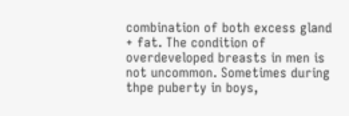combination of both excess gland + fat. The condition of overdeveloped breasts in men is not uncommon. Sometimes during thpe puberty in boys,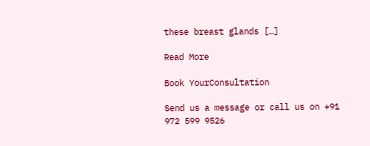these breast glands […]

Read More

Book YourConsultation

Send us a message or call us on +91 972 599 9526